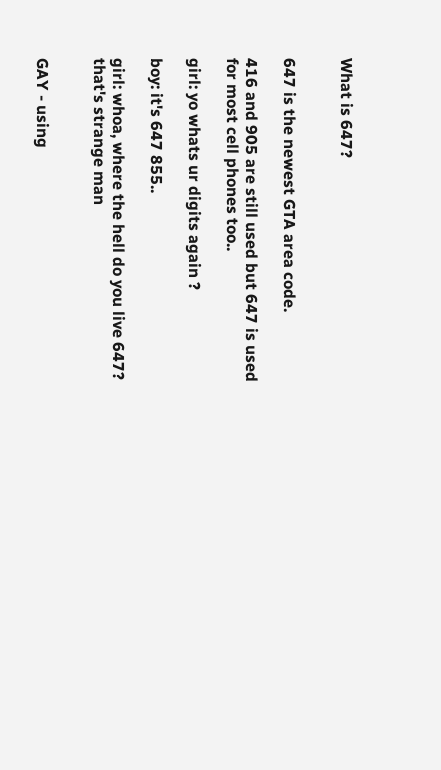What is 647?


647 is the newest GTA area code.

416 and 905 are still used but 647 is used for most cell phones too..

girl: yo whats ur digits again ?

boy: it's 647 855..

girl: whoa, where the hell do you live 647? that's strange man


GAY - using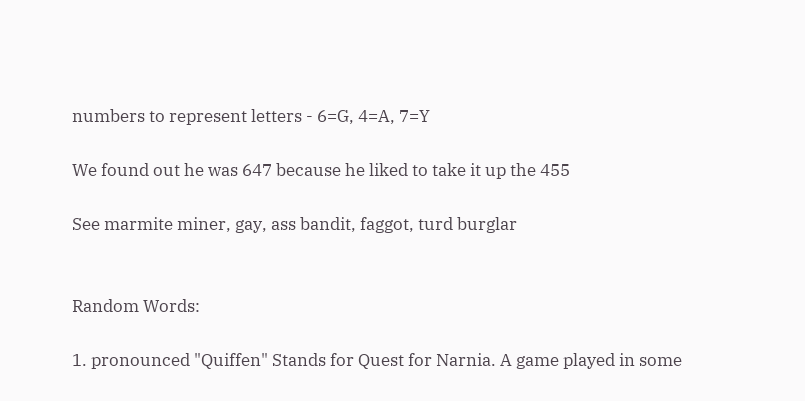numbers to represent letters - 6=G, 4=A, 7=Y

We found out he was 647 because he liked to take it up the 455

See marmite miner, gay, ass bandit, faggot, turd burglar


Random Words:

1. pronounced "Quiffen" Stands for Quest for Narnia. A game played in some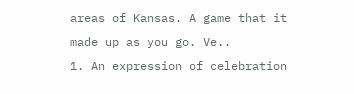areas of Kansas. A game that it made up as you go. Ve..
1. An expression of celebration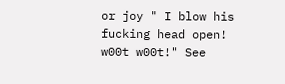or joy " I blow his fucking head open! w00t w00t!" See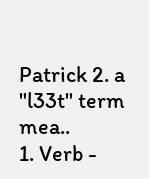Patrick 2. a "l33t" term mea..
1. Verb -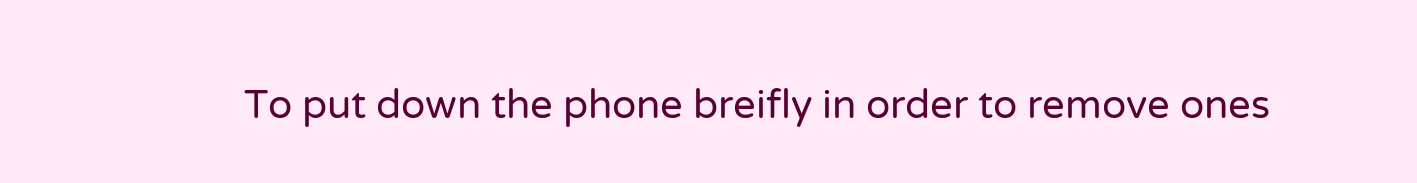To put down the phone breifly in order to remove ones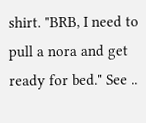shirt. "BRB, I need to pull a nora and get ready for bed." See ..